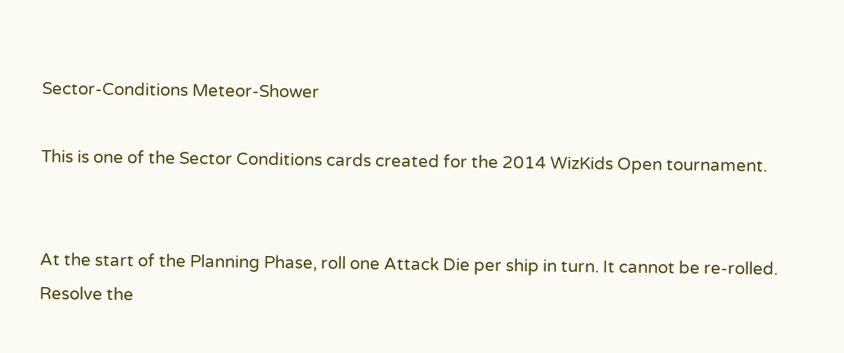Sector-Conditions Meteor-Shower

This is one of the Sector Conditions cards created for the 2014 WizKids Open tournament.


At the start of the Planning Phase, roll one Attack Die per ship in turn. It cannot be re-rolled. Resolve the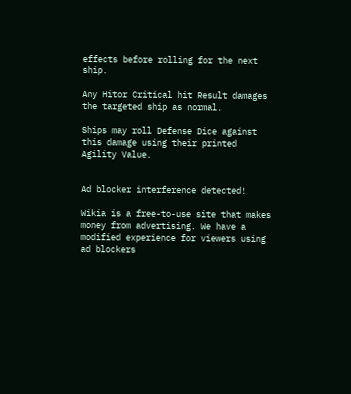effects before rolling for the next ship.

Any Hitor Critical hit Result damages the targeted ship as normal.

Ships may roll Defense Dice against this damage using their printed Agility Value.


Ad blocker interference detected!

Wikia is a free-to-use site that makes money from advertising. We have a modified experience for viewers using ad blockers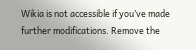Wikia is not accessible if you’ve made further modifications. Remove the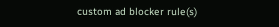custom ad blocker rule(s)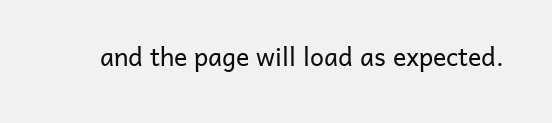and the page will load as expected.